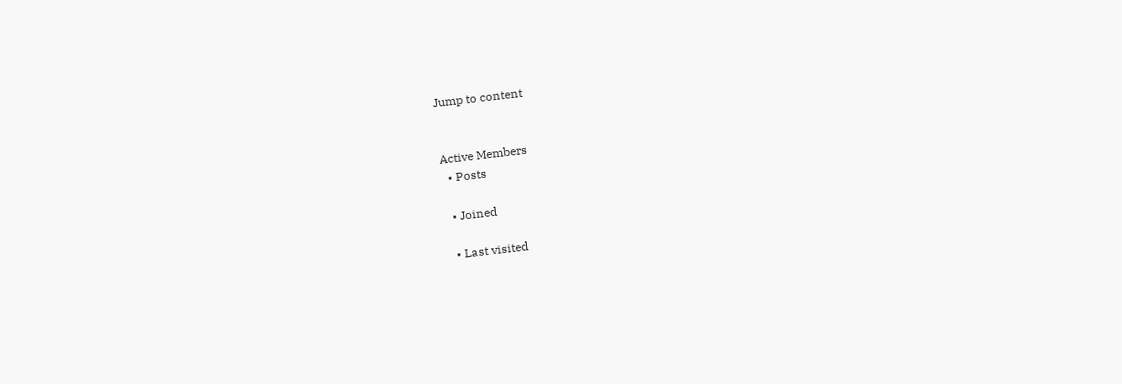Jump to content


Active Members
  • Posts

  • Joined

  • Last visited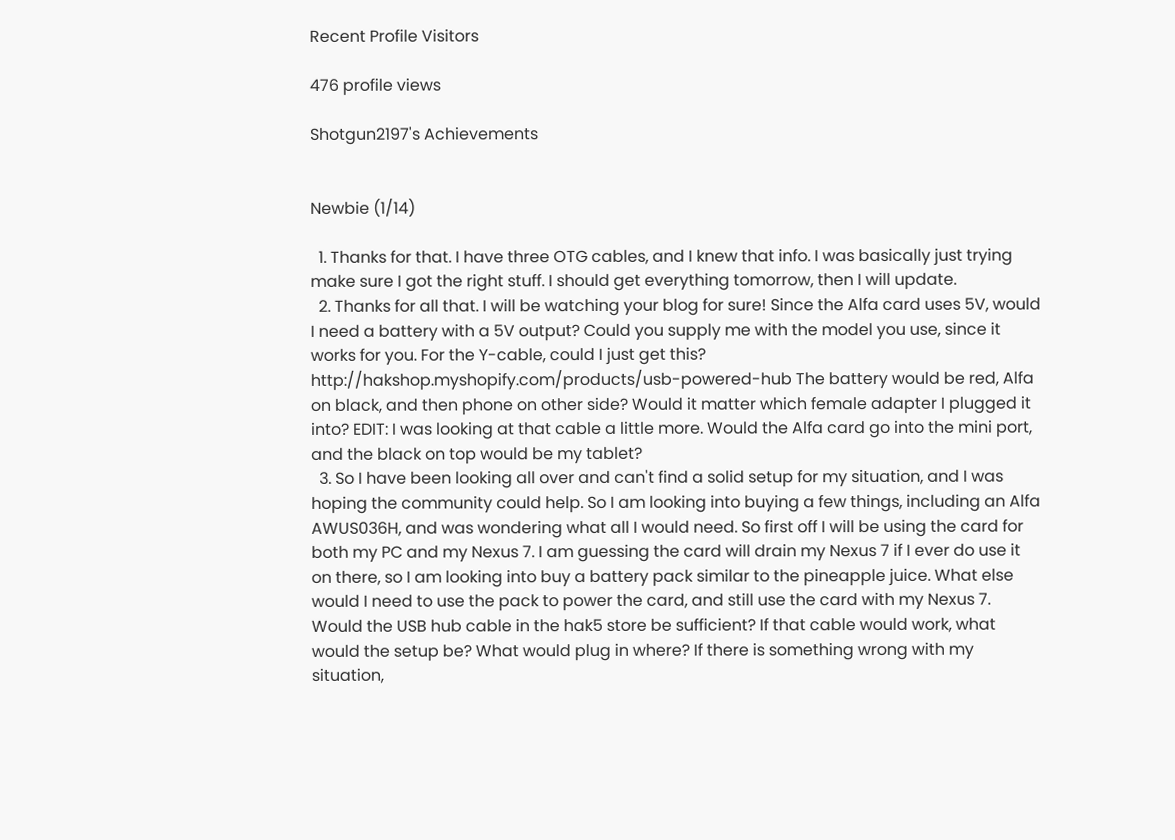Recent Profile Visitors

476 profile views

Shotgun2197's Achievements


Newbie (1/14)

  1. Thanks for that. I have three OTG cables, and I knew that info. I was basically just trying make sure I got the right stuff. I should get everything tomorrow, then I will update.
  2. Thanks for all that. I will be watching your blog for sure! Since the Alfa card uses 5V, would I need a battery with a 5V output? Could you supply me with the model you use, since it works for you. For the Y-cable, could I just get this? http://hakshop.myshopify.com/products/usb-powered-hub The battery would be red, Alfa on black, and then phone on other side? Would it matter which female adapter I plugged it into? EDIT: I was looking at that cable a little more. Would the Alfa card go into the mini port, and the black on top would be my tablet?
  3. So I have been looking all over and can't find a solid setup for my situation, and I was hoping the community could help. So I am looking into buying a few things, including an Alfa AWUS036H, and was wondering what all I would need. So first off I will be using the card for both my PC and my Nexus 7. I am guessing the card will drain my Nexus 7 if I ever do use it on there, so I am looking into buy a battery pack similar to the pineapple juice. What else would I need to use the pack to power the card, and still use the card with my Nexus 7. Would the USB hub cable in the hak5 store be sufficient? If that cable would work, what would the setup be? What would plug in where? If there is something wrong with my situation,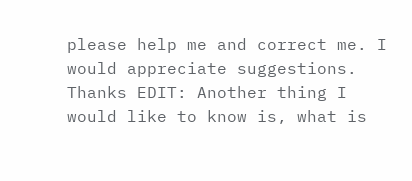please help me and correct me. I would appreciate suggestions. Thanks EDIT: Another thing I would like to know is, what is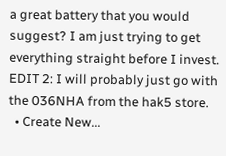a great battery that you would suggest? I am just trying to get everything straight before I invest. EDIT 2: I will probably just go with the 036NHA from the hak5 store.
  • Create New...